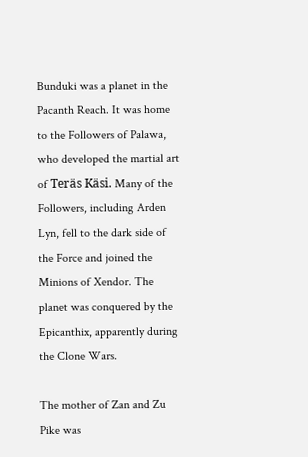Bunduki was a planet in the Pacanth Reach. It was home to the Followers of Palawa, who developed the martial art of Teräs Käsi. Many of the Followers, including Arden Lyn, fell to the dark side of the Force and joined the Minions of Xendor. The planet was conquered by the Epicanthix, apparently during the Clone Wars.

The mother of Zan and Zu Pike was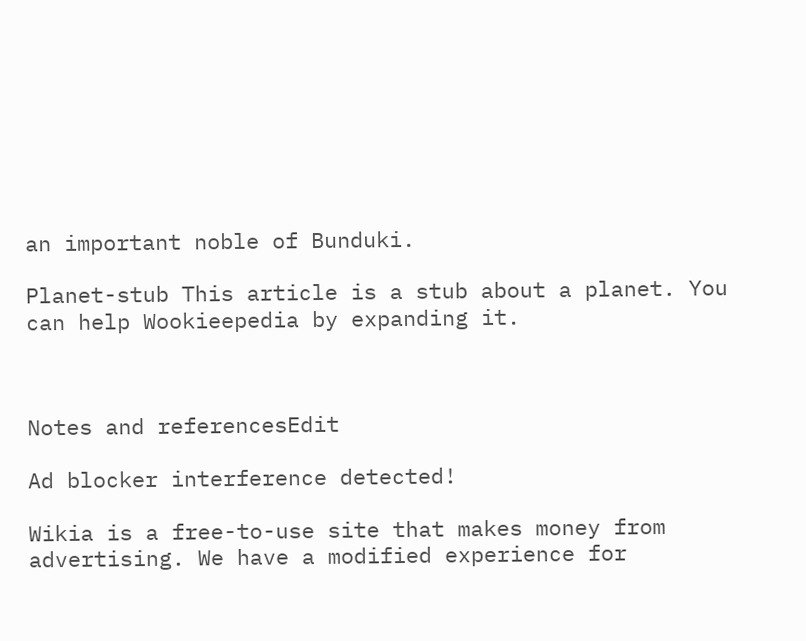an important noble of Bunduki.

Planet-stub This article is a stub about a planet. You can help Wookieepedia by expanding it.



Notes and referencesEdit

Ad blocker interference detected!

Wikia is a free-to-use site that makes money from advertising. We have a modified experience for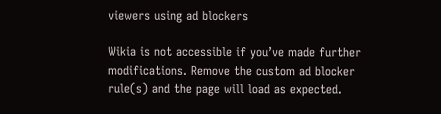viewers using ad blockers

Wikia is not accessible if you’ve made further modifications. Remove the custom ad blocker rule(s) and the page will load as expected.